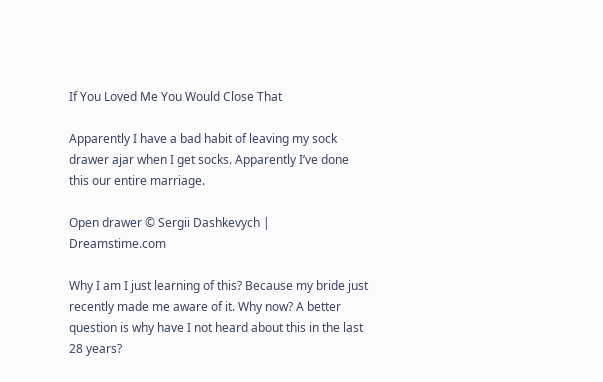If You Loved Me You Would Close That

Apparently I have a bad habit of leaving my sock drawer ajar when I get socks. Apparently I’ve done this our entire marriage.

Open drawer © Sergii Dashkevych | Dreamstime.com

Why I am I just learning of this? Because my bride just recently made me aware of it. Why now? A better question is why have I not heard about this in the last 28 years?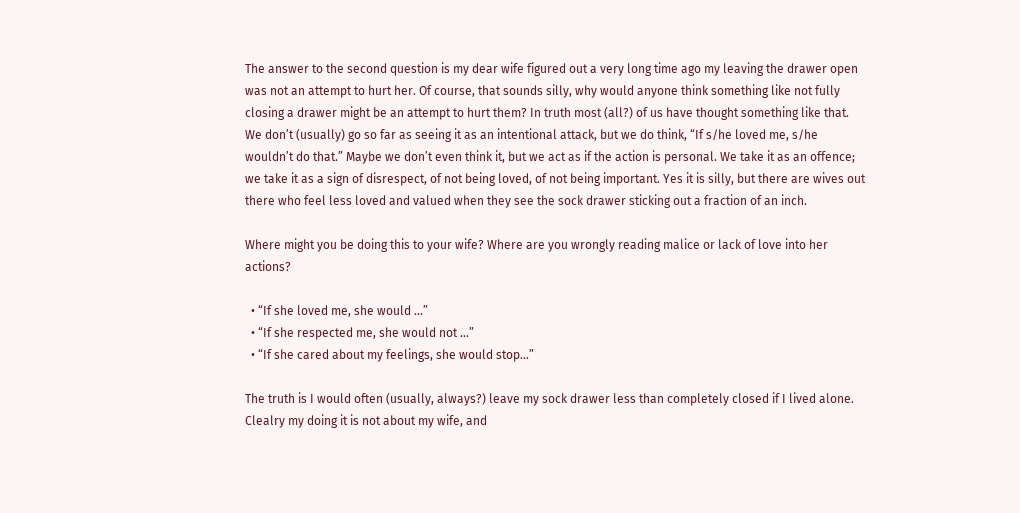The answer to the second question is my dear wife figured out a very long time ago my leaving the drawer open was not an attempt to hurt her. Of course, that sounds silly, why would anyone think something like not fully closing a drawer might be an attempt to hurt them? In truth most (all?) of us have thought something like that. We don’t (usually) go so far as seeing it as an intentional attack, but we do think, “If s/he loved me, s/he wouldn’t do that.” Maybe we don’t even think it, but we act as if the action is personal. We take it as an offence; we take it as a sign of disrespect, of not being loved, of not being important. Yes it is silly, but there are wives out there who feel less loved and valued when they see the sock drawer sticking out a fraction of an inch.

Where might you be doing this to your wife? Where are you wrongly reading malice or lack of love into her actions?

  • “If she loved me, she would …”
  • “If she respected me, she would not …”
  • “If she cared about my feelings, she would stop…”

The truth is I would often (usually, always?) leave my sock drawer less than completely closed if I lived alone. Clealry my doing it is not about my wife, and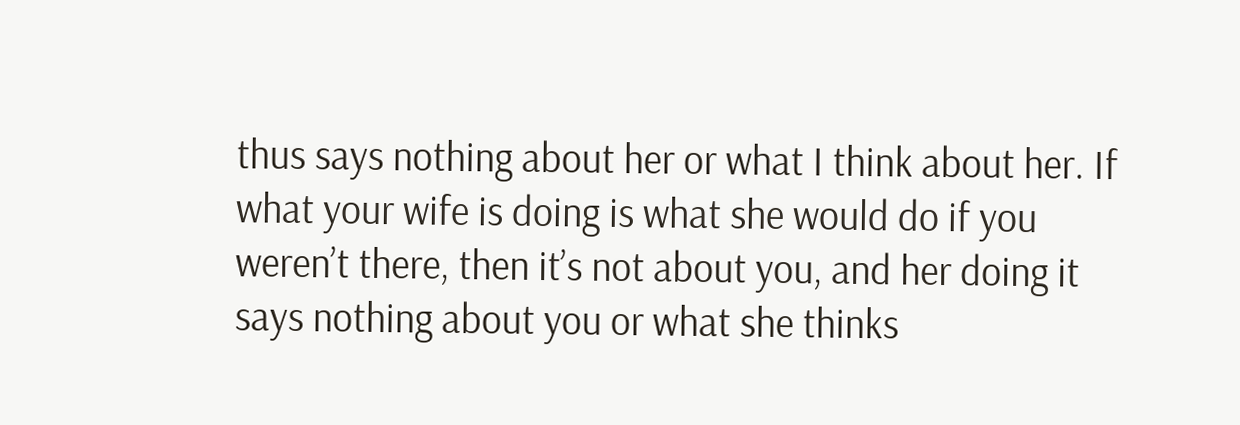thus says nothing about her or what I think about her. If what your wife is doing is what she would do if you weren’t there, then it’s not about you, and her doing it says nothing about you or what she thinks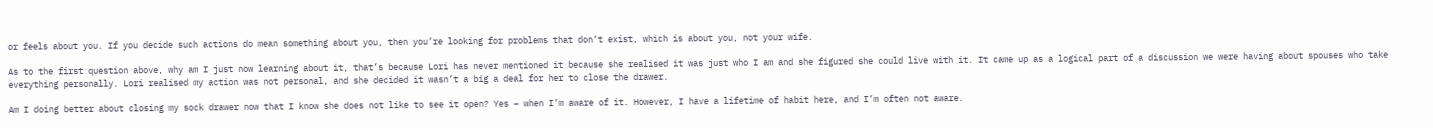or feels about you. If you decide such actions do mean something about you, then you’re looking for problems that don’t exist, which is about you, not your wife.

As to the first question above, why am I just now learning about it, that’s because Lori has never mentioned it because she realised it was just who I am and she figured she could live with it. It came up as a logical part of a discussion we were having about spouses who take everything personally. Lori realised my action was not personal, and she decided it wasn’t a big a deal for her to close the drawer.

Am I doing better about closing my sock drawer now that I know she does not like to see it open? Yes – when I’m aware of it. However, I have a lifetime of habit here, and I’m often not aware.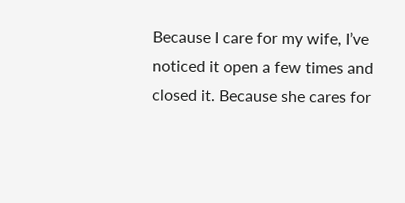Because I care for my wife, I’ve noticed it open a few times and closed it. Because she cares for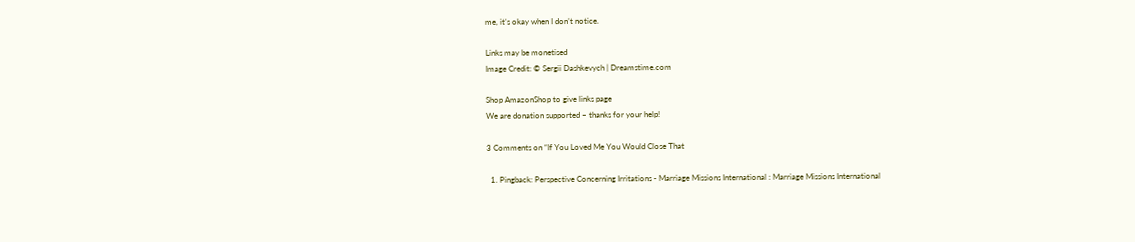me, it’s okay when I don’t notice.

Links may be monetised
Image Credit: © Sergii Dashkevych | Dreamstime.com

Shop AmazonShop to give links page
We are donation supported – thanks for your help!

3 Comments on “If You Loved Me You Would Close That

  1. Pingback: Perspective Concerning Irritations - Marriage Missions International : Marriage Missions International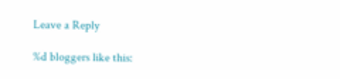Leave a Reply

%d bloggers like this: